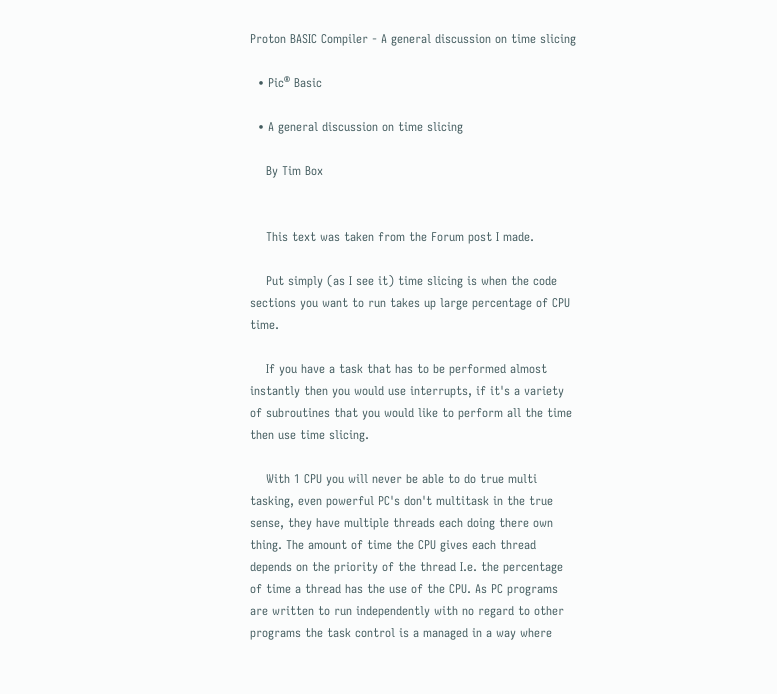Proton BASIC Compiler - A general discussion on time slicing

  • Pic® Basic

  • A general discussion on time slicing

    By Tim Box


    This text was taken from the Forum post I made.

    Put simply (as I see it) time slicing is when the code sections you want to run takes up large percentage of CPU time.

    If you have a task that has to be performed almost instantly then you would use interrupts, if it's a variety of subroutines that you would like to perform all the time then use time slicing.

    With 1 CPU you will never be able to do true multi tasking, even powerful PC's don't multitask in the true sense, they have multiple threads each doing there own thing. The amount of time the CPU gives each thread depends on the priority of the thread I.e. the percentage of time a thread has the use of the CPU. As PC programs are written to run independently with no regard to other programs the task control is a managed in a way where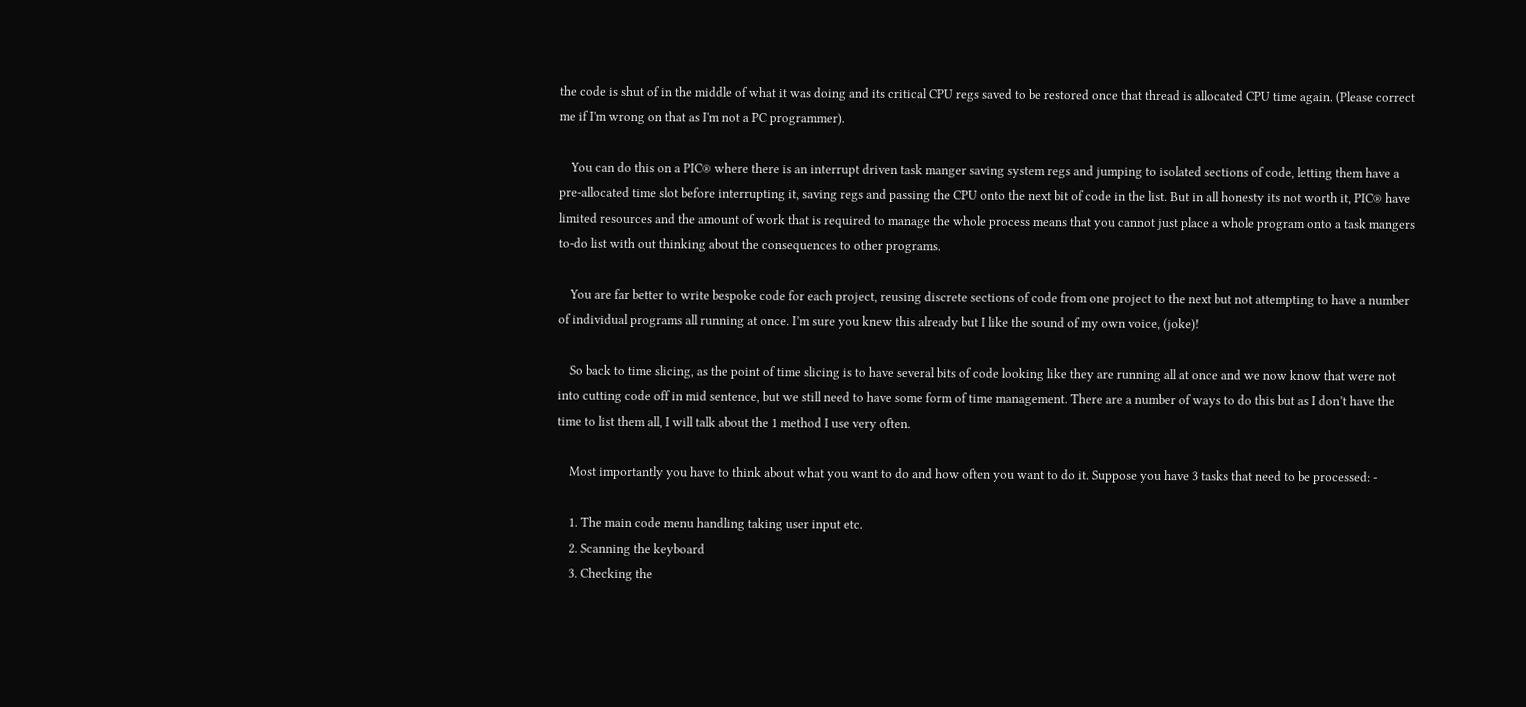the code is shut of in the middle of what it was doing and its critical CPU regs saved to be restored once that thread is allocated CPU time again. (Please correct me if I'm wrong on that as I'm not a PC programmer).

    You can do this on a PIC® where there is an interrupt driven task manger saving system regs and jumping to isolated sections of code, letting them have a pre-allocated time slot before interrupting it, saving regs and passing the CPU onto the next bit of code in the list. But in all honesty its not worth it, PIC® have limited resources and the amount of work that is required to manage the whole process means that you cannot just place a whole program onto a task mangers to-do list with out thinking about the consequences to other programs.

    You are far better to write bespoke code for each project, reusing discrete sections of code from one project to the next but not attempting to have a number of individual programs all running at once. I’m sure you knew this already but I like the sound of my own voice, (joke)!

    So back to time slicing, as the point of time slicing is to have several bits of code looking like they are running all at once and we now know that were not into cutting code off in mid sentence, but we still need to have some form of time management. There are a number of ways to do this but as I don’t have the time to list them all, I will talk about the 1 method I use very often.

    Most importantly you have to think about what you want to do and how often you want to do it. Suppose you have 3 tasks that need to be processed: -

    1. The main code menu handling taking user input etc.
    2. Scanning the keyboard
    3. Checking the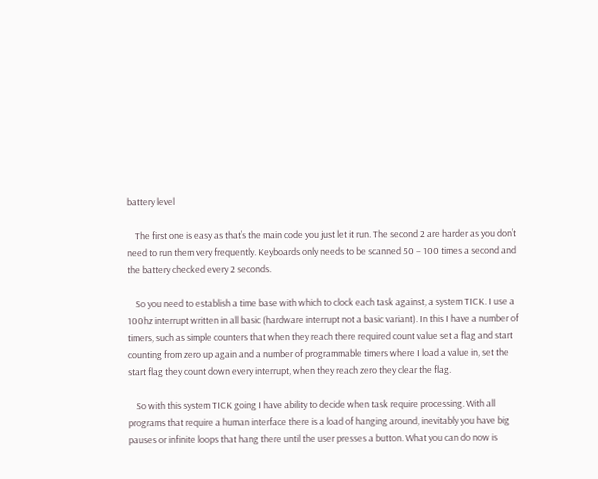battery level

    The first one is easy as that’s the main code you just let it run. The second 2 are harder as you don’t need to run them very frequently. Keyboards only needs to be scanned 50 – 100 times a second and the battery checked every 2 seconds.

    So you need to establish a time base with which to clock each task against, a system TICK. I use a 100hz interrupt written in all basic (hardware interrupt not a basic variant). In this I have a number of timers, such as simple counters that when they reach there required count value set a flag and start counting from zero up again and a number of programmable timers where I load a value in, set the start flag they count down every interrupt, when they reach zero they clear the flag.

    So with this system TICK going I have ability to decide when task require processing. With all programs that require a human interface there is a load of hanging around, inevitably you have big pauses or infinite loops that hang there until the user presses a button. What you can do now is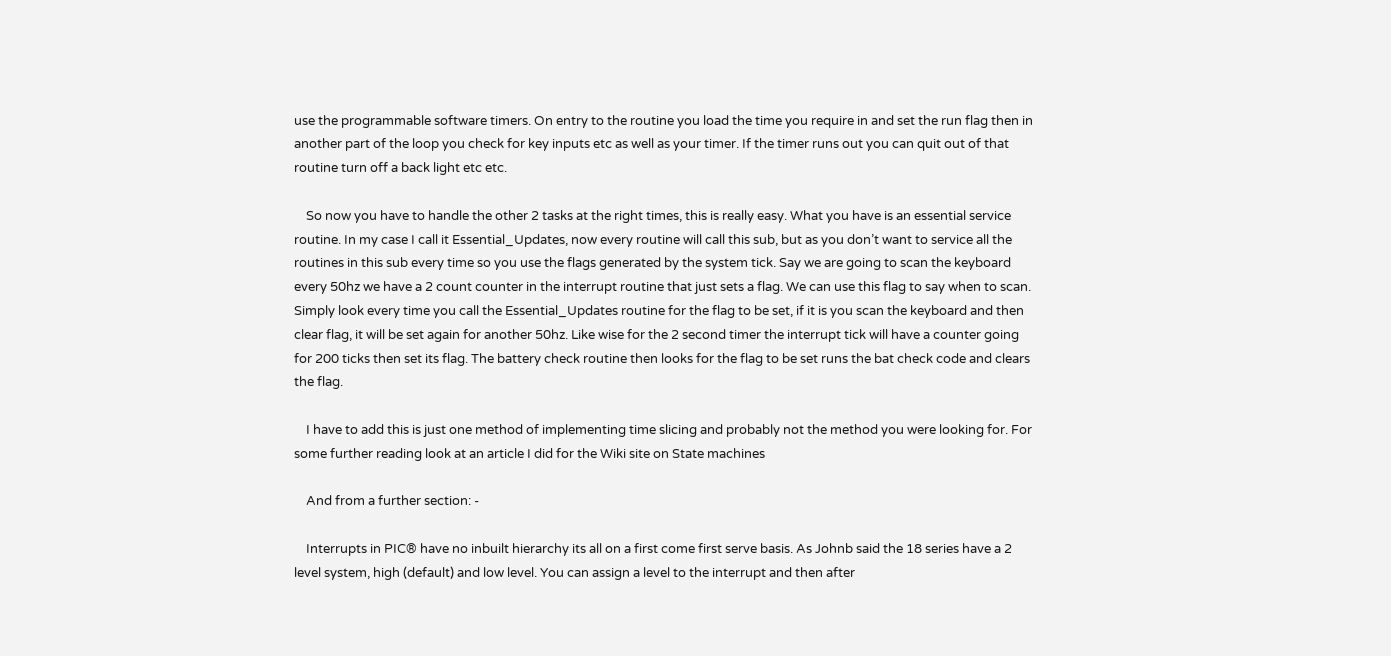use the programmable software timers. On entry to the routine you load the time you require in and set the run flag then in another part of the loop you check for key inputs etc as well as your timer. If the timer runs out you can quit out of that routine turn off a back light etc etc.

    So now you have to handle the other 2 tasks at the right times, this is really easy. What you have is an essential service routine. In my case I call it Essential_Updates, now every routine will call this sub, but as you don’t want to service all the routines in this sub every time so you use the flags generated by the system tick. Say we are going to scan the keyboard every 50hz we have a 2 count counter in the interrupt routine that just sets a flag. We can use this flag to say when to scan. Simply look every time you call the Essential_Updates routine for the flag to be set, if it is you scan the keyboard and then clear flag, it will be set again for another 50hz. Like wise for the 2 second timer the interrupt tick will have a counter going for 200 ticks then set its flag. The battery check routine then looks for the flag to be set runs the bat check code and clears the flag.

    I have to add this is just one method of implementing time slicing and probably not the method you were looking for. For some further reading look at an article I did for the Wiki site on State machines

    And from a further section: -

    Interrupts in PIC® have no inbuilt hierarchy its all on a first come first serve basis. As Johnb said the 18 series have a 2 level system, high (default) and low level. You can assign a level to the interrupt and then after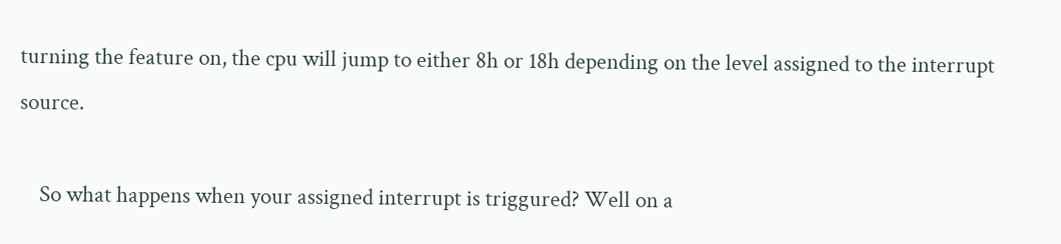turning the feature on, the cpu will jump to either 8h or 18h depending on the level assigned to the interrupt source.

    So what happens when your assigned interrupt is triggured? Well on a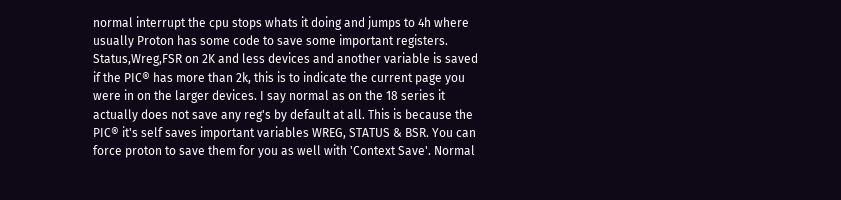normal interrupt the cpu stops whats it doing and jumps to 4h where usually Proton has some code to save some important registers. Status,Wreg,FSR on 2K and less devices and another variable is saved if the PIC® has more than 2k, this is to indicate the current page you were in on the larger devices. I say normal as on the 18 series it actually does not save any reg's by default at all. This is because the PIC® it's self saves important variables WREG, STATUS & BSR. You can force proton to save them for you as well with 'Context Save'. Normal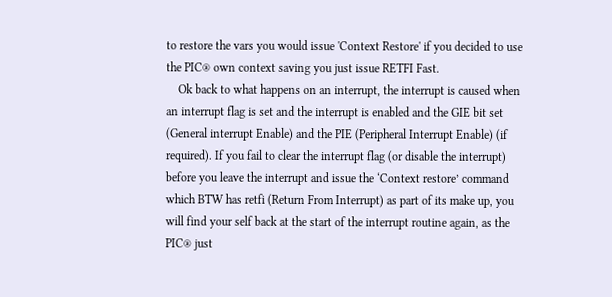to restore the vars you would issue 'Context Restore' if you decided to use the PIC® own context saving you just issue RETFI Fast.
    Ok back to what happens on an interrupt, the interrupt is caused when an interrupt flag is set and the interrupt is enabled and the GIE bit set (General interrupt Enable) and the PIE (Peripheral Interrupt Enable) (if required). If you fail to clear the interrupt flag (or disable the interrupt) before you leave the interrupt and issue the ‘Context restore’ command which BTW has retfi (Return From Interrupt) as part of its make up, you will find your self back at the start of the interrupt routine again, as the PIC® just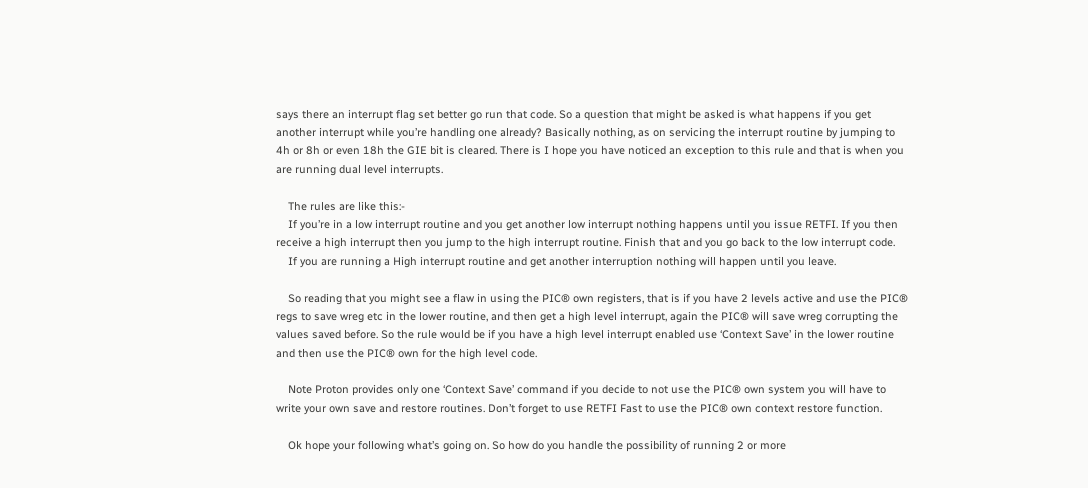says there an interrupt flag set better go run that code. So a question that might be asked is what happens if you get another interrupt while you’re handling one already? Basically nothing, as on servicing the interrupt routine by jumping to 4h or 8h or even 18h the GIE bit is cleared. There is I hope you have noticed an exception to this rule and that is when you are running dual level interrupts.

    The rules are like this:-
    If you’re in a low interrupt routine and you get another low interrupt nothing happens until you issue RETFI. If you then receive a high interrupt then you jump to the high interrupt routine. Finish that and you go back to the low interrupt code.
    If you are running a High interrupt routine and get another interruption nothing will happen until you leave.

    So reading that you might see a flaw in using the PIC® own registers, that is if you have 2 levels active and use the PIC® regs to save wreg etc in the lower routine, and then get a high level interrupt, again the PIC® will save wreg corrupting the values saved before. So the rule would be if you have a high level interrupt enabled use ‘Context Save’ in the lower routine and then use the PIC® own for the high level code.

    Note Proton provides only one ‘Context Save’ command if you decide to not use the PIC® own system you will have to write your own save and restore routines. Don’t forget to use RETFI Fast to use the PIC® own context restore function.

    Ok hope your following what’s going on. So how do you handle the possibility of running 2 or more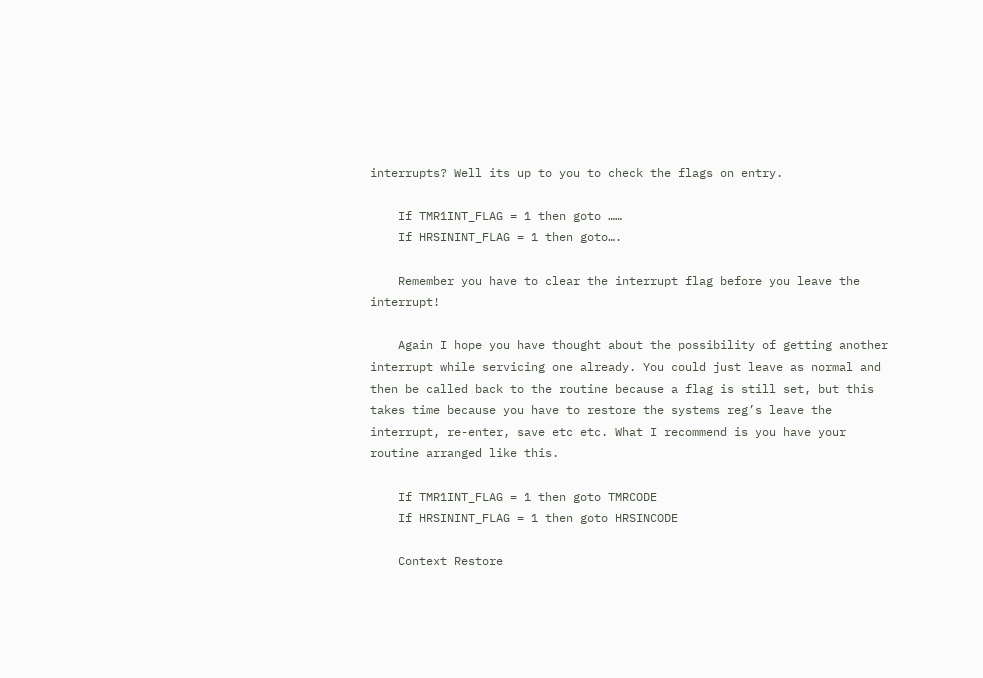interrupts? Well its up to you to check the flags on entry.

    If TMR1INT_FLAG = 1 then goto ……
    If HRSININT_FLAG = 1 then goto….

    Remember you have to clear the interrupt flag before you leave the interrupt!

    Again I hope you have thought about the possibility of getting another interrupt while servicing one already. You could just leave as normal and then be called back to the routine because a flag is still set, but this takes time because you have to restore the systems reg’s leave the interrupt, re-enter, save etc etc. What I recommend is you have your routine arranged like this.

    If TMR1INT_FLAG = 1 then goto TMRCODE
    If HRSININT_FLAG = 1 then goto HRSINCODE

    Context Restore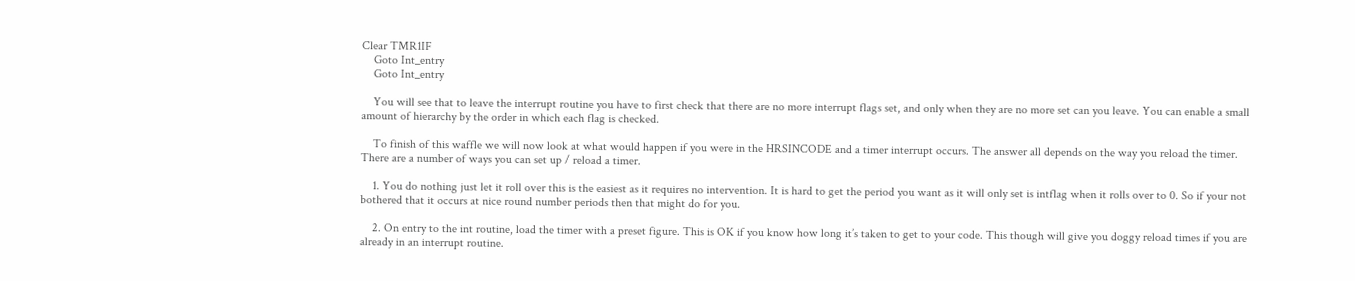Clear TMR1IF
    Goto Int_entry
    Goto Int_entry

    You will see that to leave the interrupt routine you have to first check that there are no more interrupt flags set, and only when they are no more set can you leave. You can enable a small amount of hierarchy by the order in which each flag is checked.

    To finish of this waffle we will now look at what would happen if you were in the HRSINCODE and a timer interrupt occurs. The answer all depends on the way you reload the timer. There are a number of ways you can set up / reload a timer.

    1. You do nothing just let it roll over this is the easiest as it requires no intervention. It is hard to get the period you want as it will only set is intflag when it rolls over to 0. So if your not bothered that it occurs at nice round number periods then that might do for you.

    2. On entry to the int routine, load the timer with a preset figure. This is OK if you know how long it’s taken to get to your code. This though will give you doggy reload times if you are already in an interrupt routine.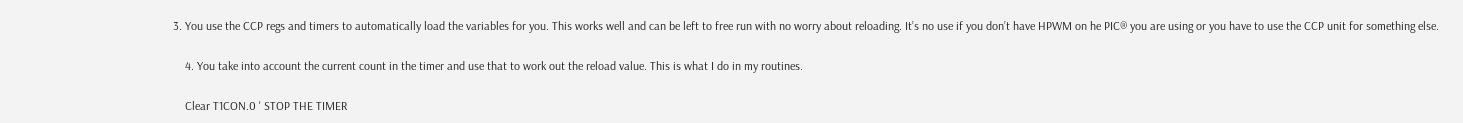3. You use the CCP regs and timers to automatically load the variables for you. This works well and can be left to free run with no worry about reloading. It’s no use if you don’t have HPWM on he PIC® you are using or you have to use the CCP unit for something else.

    4. You take into account the current count in the timer and use that to work out the reload value. This is what I do in my routines.

    Clear T1CON.0 ' STOP THE TIMER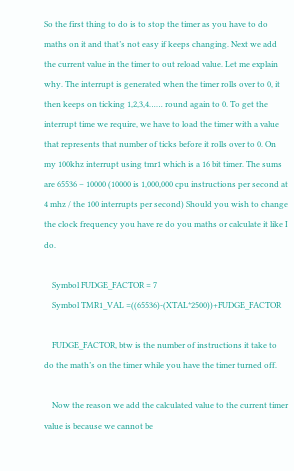So the first thing to do is to stop the timer as you have to do maths on it and that’s not easy if keeps changing. Next we add the current value in the timer to out reload value. Let me explain why. The interrupt is generated when the timer rolls over to 0, it then keeps on ticking 1,2,3,4…… round again to 0. To get the interrupt time we require, we have to load the timer with a value that represents that number of ticks before it rolls over to 0. On my 100khz interrupt using tmr1 which is a 16 bit timer. The sums are 65536 – 10000 (10000 is 1,000,000 cpu instructions per second at 4 mhz / the 100 interrupts per second) Should you wish to change the clock frequency you have re do you maths or calculate it like I do.

    Symbol FUDGE_FACTOR = 7
    Symbol TMR1_VAL =((65536)-(XTAL*2500))+FUDGE_FACTOR

    FUDGE_FACTOR, btw is the number of instructions it take to do the math’s on the timer while you have the timer turned off.

    Now the reason we add the calculated value to the current timer value is because we cannot be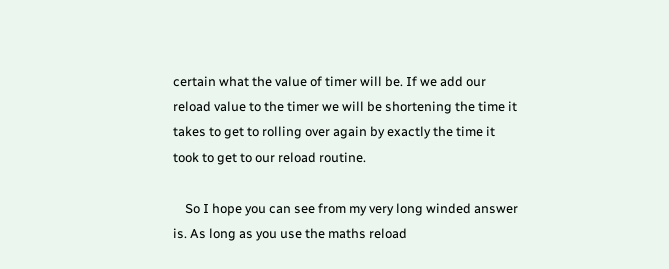certain what the value of timer will be. If we add our reload value to the timer we will be shortening the time it takes to get to rolling over again by exactly the time it took to get to our reload routine.

    So I hope you can see from my very long winded answer is. As long as you use the maths reload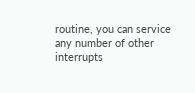routine, you can service any number of other interrupts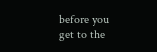before you get to the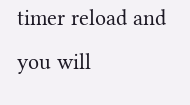timer reload and you will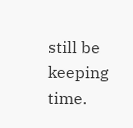still be keeping time.